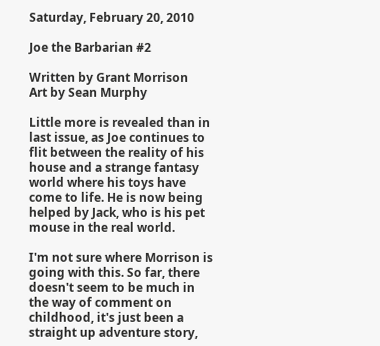Saturday, February 20, 2010

Joe the Barbarian #2

Written by Grant Morrison
Art by Sean Murphy

Little more is revealed than in last issue, as Joe continues to flit between the reality of his house and a strange fantasy world where his toys have come to life. He is now being helped by Jack, who is his pet mouse in the real world.

I'm not sure where Morrison is going with this. So far, there doesn't seem to be much in the way of comment on childhood, it's just been a straight up adventure story,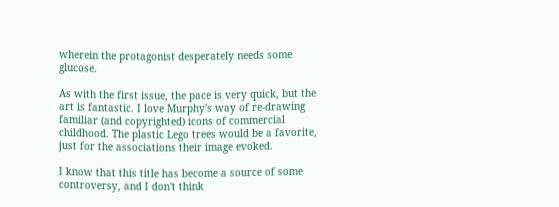wherein the protagonist desperately needs some glucose.

As with the first issue, the pace is very quick, but the art is fantastic. I love Murphy's way of re-drawing familiar (and copyrighted) icons of commercial childhood. The plastic Lego trees would be a favorite, just for the associations their image evoked.

I know that this title has become a source of some controversy, and I don't think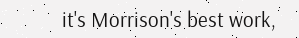it's Morrison's best work,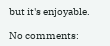but it's enjoyable.

No comments: